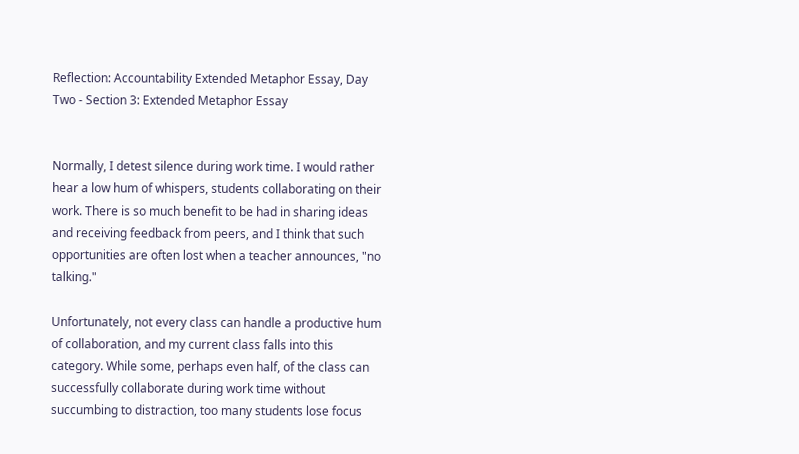Reflection: Accountability Extended Metaphor Essay, Day Two - Section 3: Extended Metaphor Essay


Normally, I detest silence during work time. I would rather hear a low hum of whispers, students collaborating on their work. There is so much benefit to be had in sharing ideas and receiving feedback from peers, and I think that such opportunities are often lost when a teacher announces, "no talking."

Unfortunately, not every class can handle a productive hum of collaboration, and my current class falls into this category. While some, perhaps even half, of the class can successfully collaborate during work time without succumbing to distraction, too many students lose focus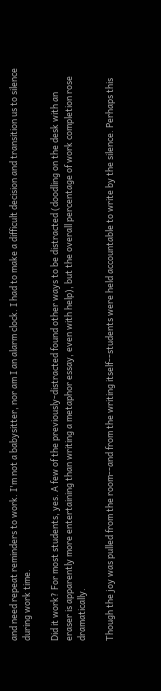and need repeat reminders to work. I'm not a babysitter, nor am I an alarm clock. I had to make a difficult decision and transition us to silence during work time.

Did it work? For most students, yes. A few of the previously-distracted found other ways to be distracted (doodling on the desk with an eraser is apparently more entertaining than writing a metaphor essay, even with help), but the overall percentage of work completion rose dramatically.

Though the joy was pulled from the room--and from the writing itself--students were held accountable to write by the silence. Perhaps this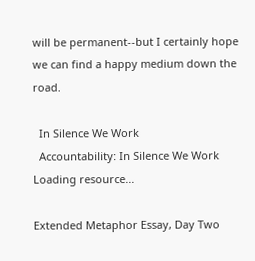will be permanent--but I certainly hope we can find a happy medium down the road.

  In Silence We Work
  Accountability: In Silence We Work
Loading resource...

Extended Metaphor Essay, Day Two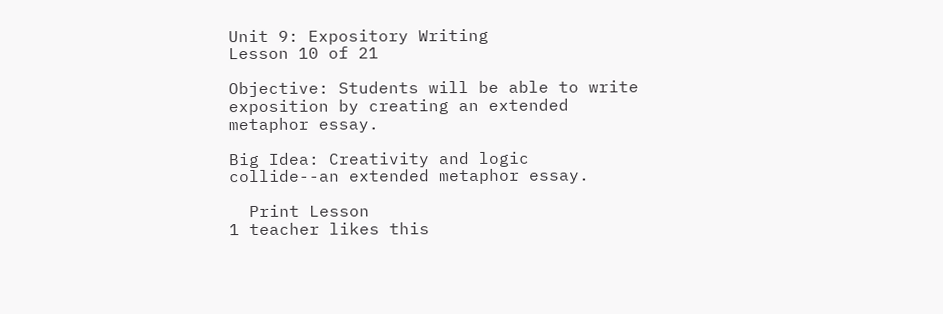Unit 9: Expository Writing
Lesson 10 of 21

Objective: Students will be able to write exposition by creating an extended metaphor essay.

Big Idea: Creativity and logic collide--an extended metaphor essay.

  Print Lesson
1 teacher likes this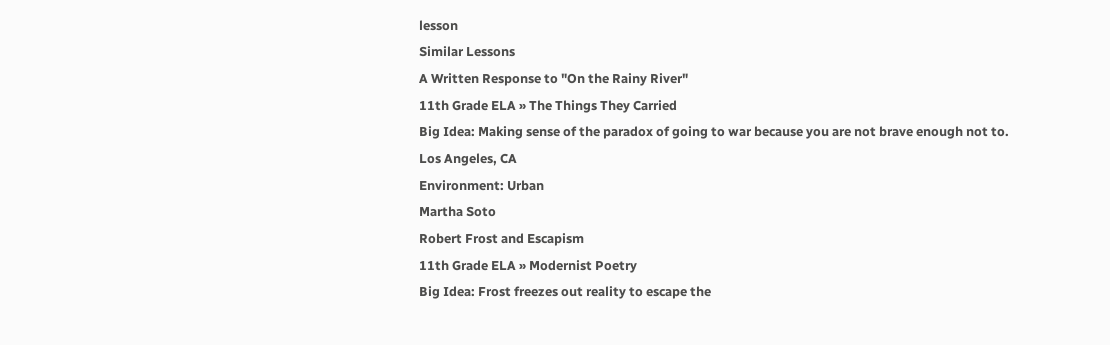lesson
Similar Lessons
A Written Response to "On the Rainy River"
11th Grade ELA » The Things They Carried
Big Idea: Making sense of the paradox of going to war because you are not brave enough not to.
Los Angeles, CA
Environment: Urban
Martha Soto
Robert Frost and Escapism
11th Grade ELA » Modernist Poetry
Big Idea: Frost freezes out reality to escape the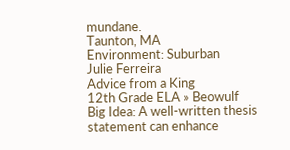mundane.
Taunton, MA
Environment: Suburban
Julie Ferreira
Advice from a King
12th Grade ELA » Beowulf
Big Idea: A well-written thesis statement can enhance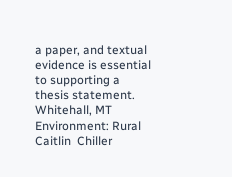a paper, and textual evidence is essential to supporting a thesis statement.
Whitehall, MT
Environment: Rural
Caitlin  Chiller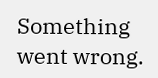Something went wrong.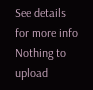See details for more info
Nothing to upload